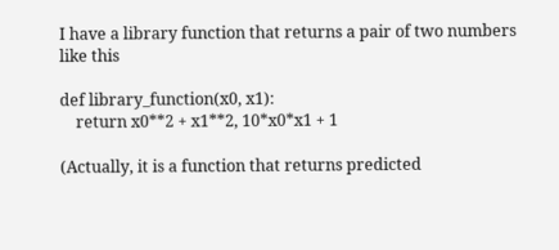I have a library function that returns a pair of two numbers like this

def library_function(x0, x1):
    return x0**2 + x1**2, 10*x0*x1 + 1

(Actually, it is a function that returns predicted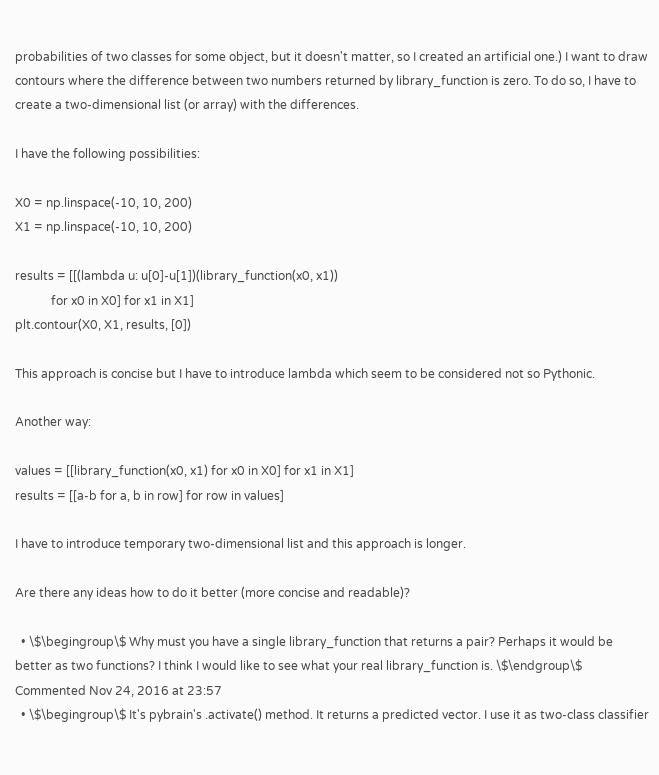probabilities of two classes for some object, but it doesn't matter, so I created an artificial one.) I want to draw contours where the difference between two numbers returned by library_function is zero. To do so, I have to create a two-dimensional list (or array) with the differences.

I have the following possibilities:

X0 = np.linspace(-10, 10, 200)
X1 = np.linspace(-10, 10, 200)

results = [[(lambda u: u[0]-u[1])(library_function(x0, x1))
            for x0 in X0] for x1 in X1]
plt.contour(X0, X1, results, [0])

This approach is concise but I have to introduce lambda which seem to be considered not so Pythonic.

Another way:

values = [[library_function(x0, x1) for x0 in X0] for x1 in X1]
results = [[a-b for a, b in row] for row in values]

I have to introduce temporary two-dimensional list and this approach is longer.

Are there any ideas how to do it better (more concise and readable)?

  • \$\begingroup\$ Why must you have a single library_function that returns a pair? Perhaps it would be better as two functions? I think I would like to see what your real library_function is. \$\endgroup\$ Commented Nov 24, 2016 at 23:57
  • \$\begingroup\$ It's pybrain's .activate() method. It returns a predicted vector. I use it as two-class classifier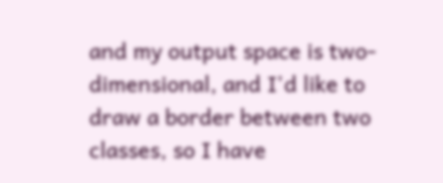and my output space is two-dimensional, and I'd like to draw a border between two classes, so I have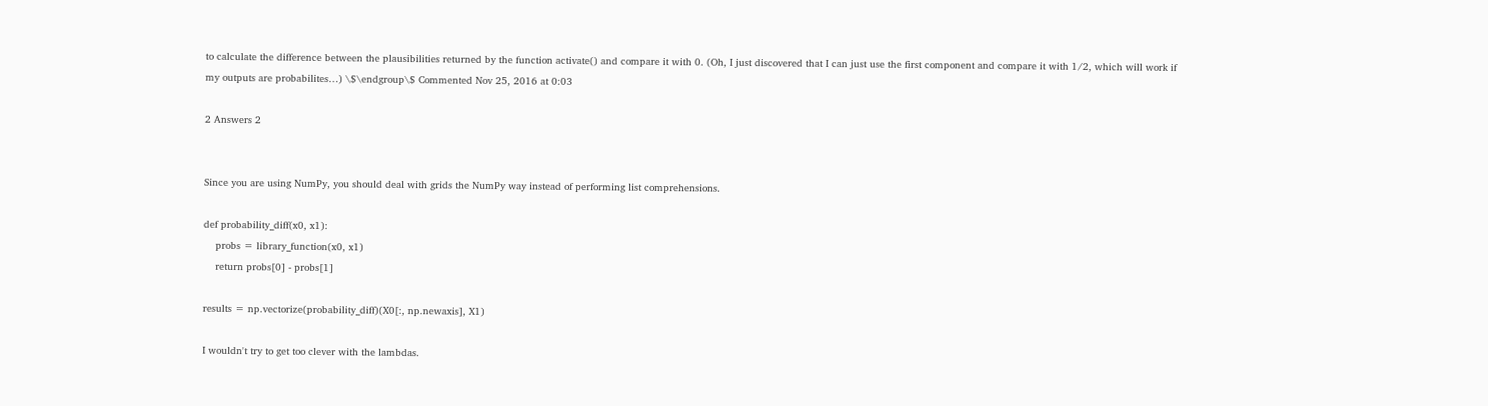to calculate the difference between the plausibilities returned by the function activate() and compare it with 0. (Oh, I just discovered that I can just use the first component and compare it with 1/2, which will work if my outputs are probabilites…) \$\endgroup\$ Commented Nov 25, 2016 at 0:03

2 Answers 2


Since you are using NumPy, you should deal with grids the NumPy way instead of performing list comprehensions.

def probability_diff(x0, x1):
    probs = library_function(x0, x1)
    return probs[0] - probs[1]

results = np.vectorize(probability_diff)(X0[:, np.newaxis], X1)

I wouldn't try to get too clever with the lambdas.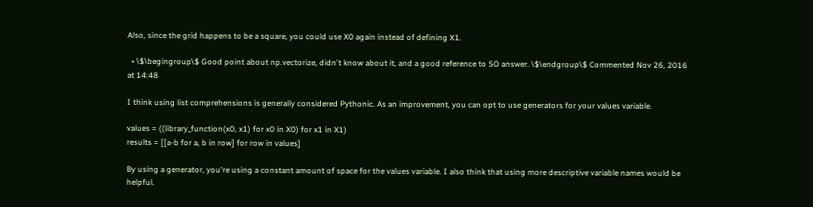Also, since the grid happens to be a square, you could use X0 again instead of defining X1.

  • \$\begingroup\$ Good point about np.vectorize, didn't know about it, and a good reference to SO answer. \$\endgroup\$ Commented Nov 26, 2016 at 14:48

I think using list comprehensions is generally considered Pythonic. As an improvement, you can opt to use generators for your values variable.

values = ((library_function(x0, x1) for x0 in X0) for x1 in X1)
results = [[a-b for a, b in row] for row in values]

By using a generator, you're using a constant amount of space for the values variable. I also think that using more descriptive variable names would be helpful.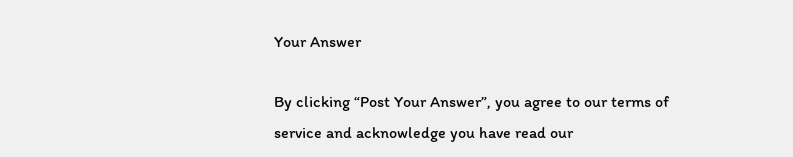Your Answer

By clicking “Post Your Answer”, you agree to our terms of service and acknowledge you have read our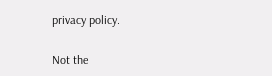privacy policy.

Not the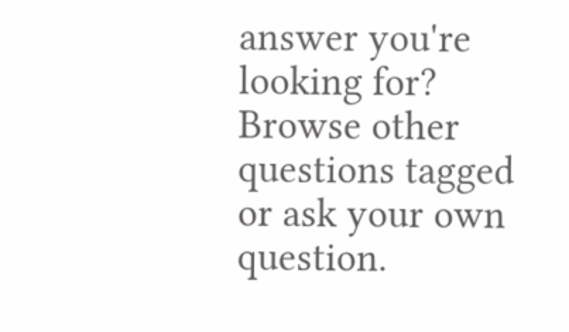answer you're looking for? Browse other questions tagged or ask your own question.